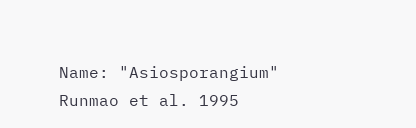Name: "Asiosporangium" Runmao et al. 1995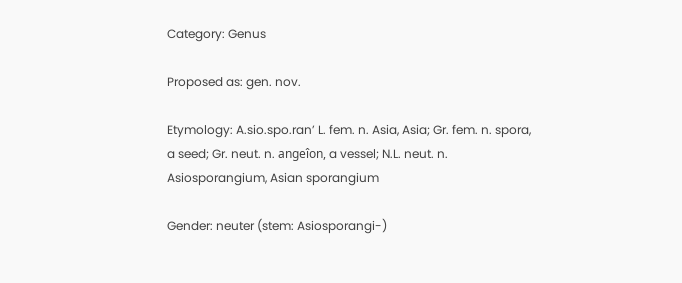Category: Genus

Proposed as: gen. nov.

Etymology: A.sio.spo.ran’ L. fem. n. Asia, Asia; Gr. fem. n. spora, a seed; Gr. neut. n. angeîon, a vessel; N.L. neut. n. Asiosporangium, Asian sporangium

Gender: neuter (stem: Asiosporangi-)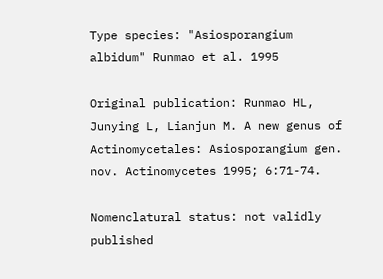Type species: "Asiosporangium albidum" Runmao et al. 1995

Original publication: Runmao HL, Junying L, Lianjun M. A new genus of Actinomycetales: Asiosporangium gen. nov. Actinomycetes 1995; 6:71-74.

Nomenclatural status: not validly published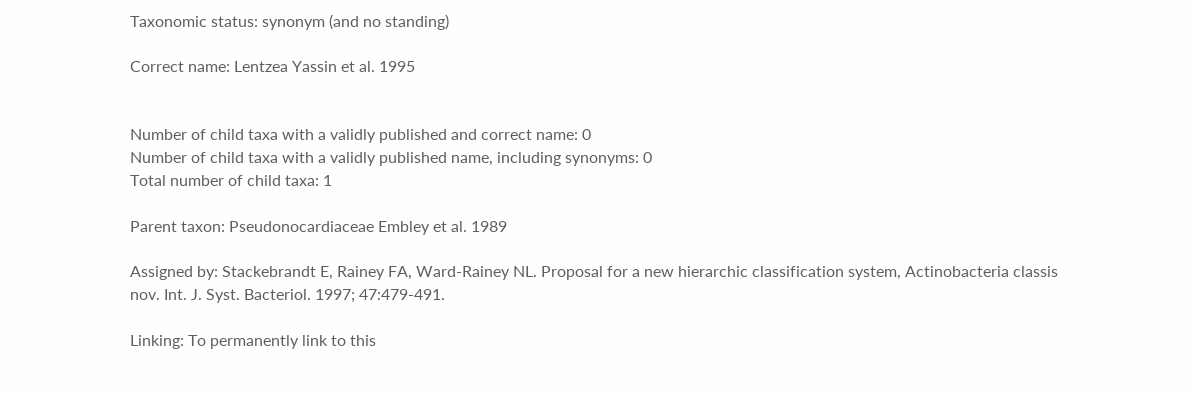Taxonomic status: synonym (and no standing)

Correct name: Lentzea Yassin et al. 1995


Number of child taxa with a validly published and correct name: 0
Number of child taxa with a validly published name, including synonyms: 0
Total number of child taxa: 1

Parent taxon: Pseudonocardiaceae Embley et al. 1989

Assigned by: Stackebrandt E, Rainey FA, Ward-Rainey NL. Proposal for a new hierarchic classification system, Actinobacteria classis nov. Int. J. Syst. Bacteriol. 1997; 47:479-491.

Linking: To permanently link to this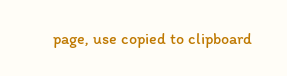page, use copied to clipboard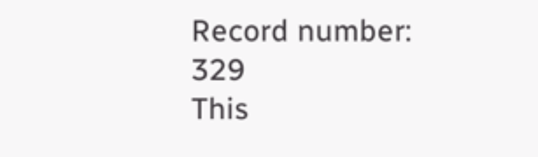Record number: 329
This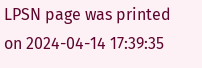LPSN page was printed on 2024-04-14 17:39:35